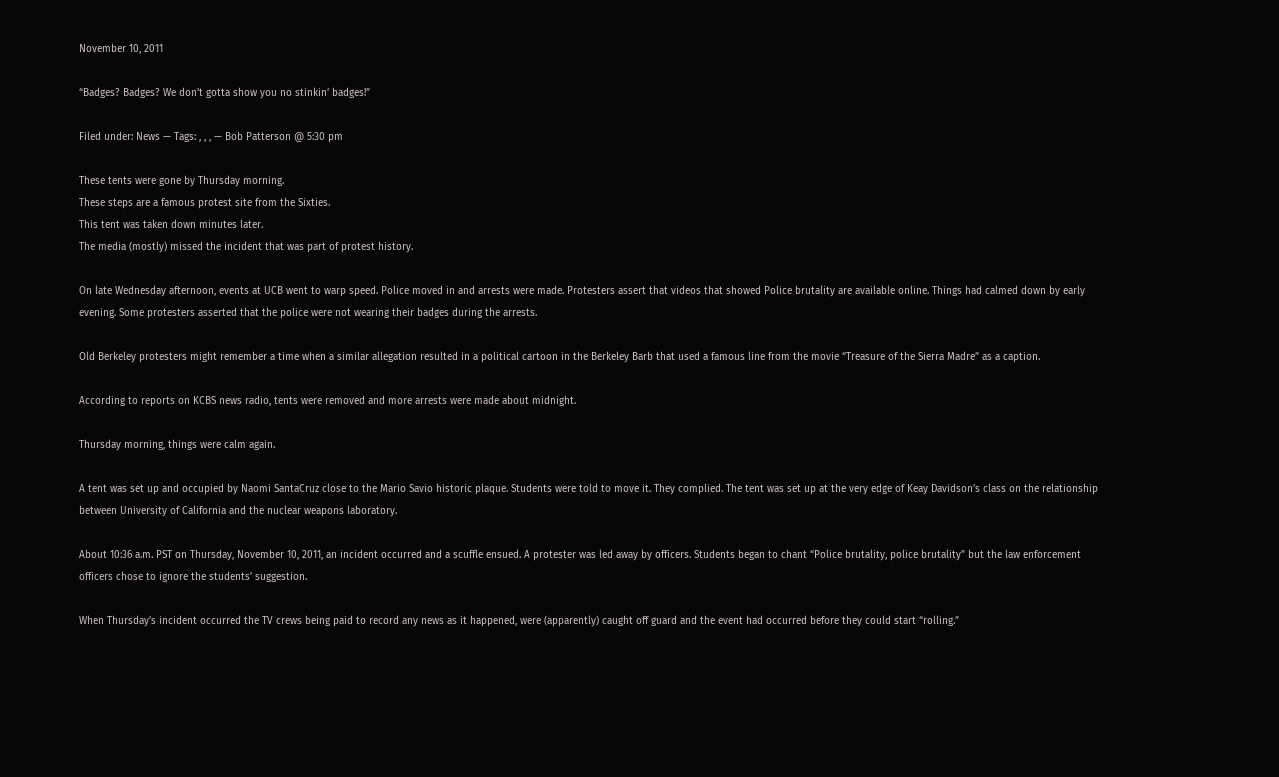November 10, 2011

“Badges? Badges? We don’t gotta show you no stinkin’ badges!”

Filed under: News — Tags: , , , — Bob Patterson @ 5:30 pm

These tents were gone by Thursday morning.
These steps are a famous protest site from the Sixties.
This tent was taken down minutes later.
The media (mostly) missed the incident that was part of protest history.

On late Wednesday afternoon, events at UCB went to warp speed. Police moved in and arrests were made. Protesters assert that videos that showed Police brutality are available online. Things had calmed down by early evening. Some protesters asserted that the police were not wearing their badges during the arrests.

Old Berkeley protesters might remember a time when a similar allegation resulted in a political cartoon in the Berkeley Barb that used a famous line from the movie “Treasure of the Sierra Madre” as a caption.

According to reports on KCBS news radio, tents were removed and more arrests were made about midnight.

Thursday morning, things were calm again.

A tent was set up and occupied by Naomi SantaCruz close to the Mario Savio historic plaque. Students were told to move it. They complied. The tent was set up at the very edge of Keay Davidson’s class on the relationship between University of California and the nuclear weapons laboratory.

About 10:36 a.m. PST on Thursday, November 10, 2011, an incident occurred and a scuffle ensued. A protester was led away by officers. Students began to chant “Police brutality, police brutality” but the law enforcement officers chose to ignore the students’ suggestion.

When Thursday’s incident occurred the TV crews being paid to record any news as it happened, were (apparently) caught off guard and the event had occurred before they could start “rolling.”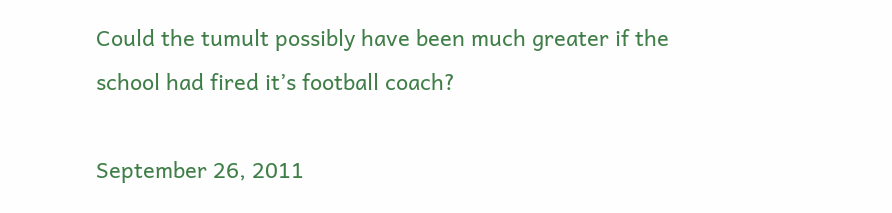Could the tumult possibly have been much greater if the school had fired it’s football coach?

September 26, 2011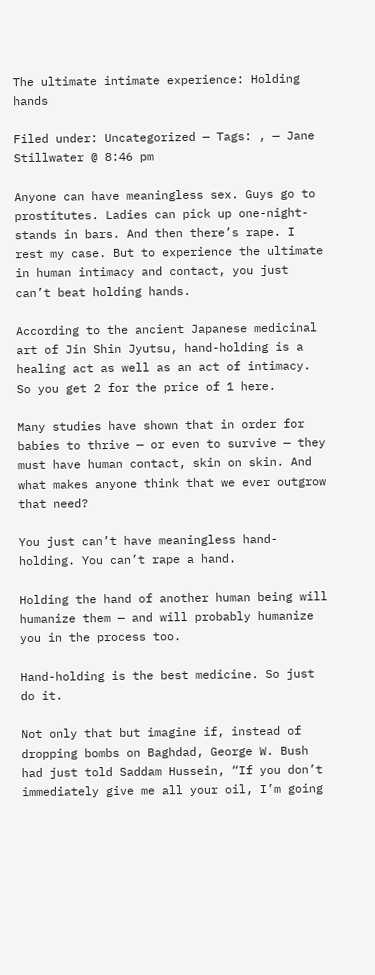The ultimate intimate experience: Holding hands

Filed under: Uncategorized — Tags: , — Jane Stillwater @ 8:46 pm

Anyone can have meaningless sex. Guys go to prostitutes. Ladies can pick up one-night-stands in bars. And then there’s rape. I rest my case. But to experience the ultimate in human intimacy and contact, you just can’t beat holding hands.

According to the ancient Japanese medicinal art of Jin Shin Jyutsu, hand-holding is a healing act as well as an act of intimacy. So you get 2 for the price of 1 here.

Many studies have shown that in order for babies to thrive — or even to survive — they must have human contact, skin on skin. And what makes anyone think that we ever outgrow that need?

You just can’t have meaningless hand-holding. You can’t rape a hand.

Holding the hand of another human being will humanize them — and will probably humanize you in the process too.

Hand-holding is the best medicine. So just do it.

Not only that but imagine if, instead of dropping bombs on Baghdad, George W. Bush had just told Saddam Hussein, “If you don’t immediately give me all your oil, I’m going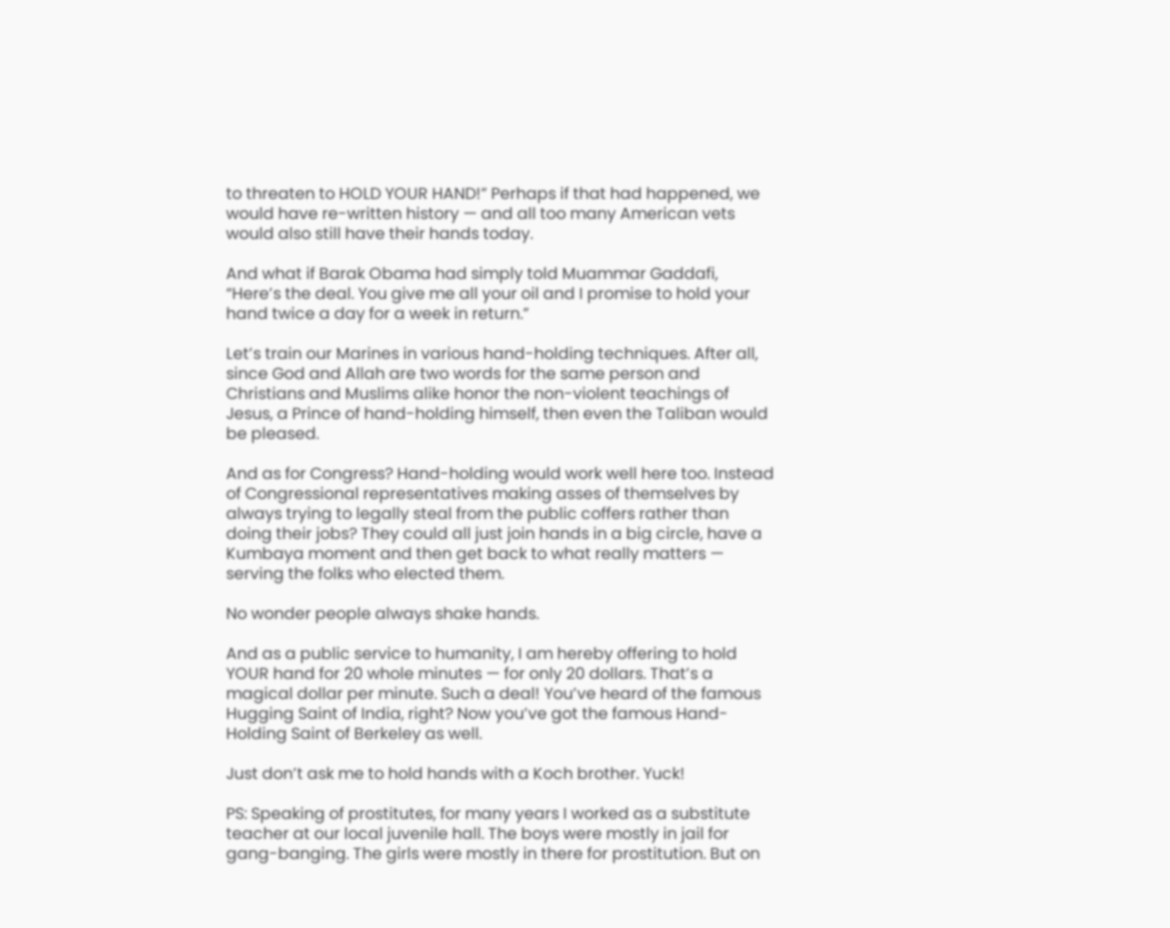to threaten to HOLD YOUR HAND!” Perhaps if that had happened, we would have re-written history — and all too many American vets would also still have their hands today.

And what if Barak Obama had simply told Muammar Gaddafi, “Here’s the deal. You give me all your oil and I promise to hold your hand twice a day for a week in return.”

Let’s train our Marines in various hand-holding techniques. After all, since God and Allah are two words for the same person and Christians and Muslims alike honor the non-violent teachings of Jesus, a Prince of hand-holding himself, then even the Taliban would be pleased.

And as for Congress? Hand-holding would work well here too. Instead of Congressional representatives making asses of themselves by always trying to legally steal from the public coffers rather than doing their jobs? They could all just join hands in a big circle, have a Kumbaya moment and then get back to what really matters — serving the folks who elected them.

No wonder people always shake hands.

And as a public service to humanity, I am hereby offering to hold YOUR hand for 20 whole minutes — for only 20 dollars. That’s a magical dollar per minute. Such a deal! You’ve heard of the famous Hugging Saint of India, right? Now you’ve got the famous Hand-Holding Saint of Berkeley as well.

Just don’t ask me to hold hands with a Koch brother. Yuck!

PS: Speaking of prostitutes, for many years I worked as a substitute teacher at our local juvenile hall. The boys were mostly in jail for gang-banging. The girls were mostly in there for prostitution. But on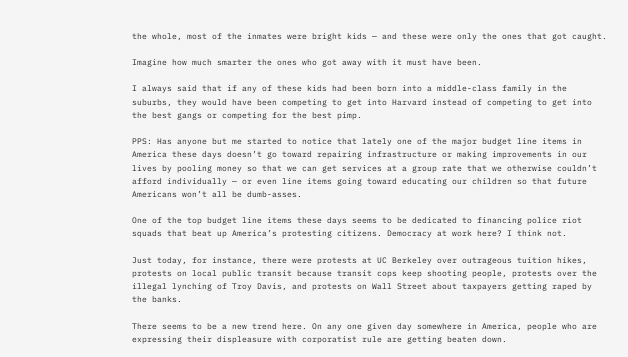the whole, most of the inmates were bright kids — and these were only the ones that got caught.

Imagine how much smarter the ones who got away with it must have been.

I always said that if any of these kids had been born into a middle-class family in the suburbs, they would have been competing to get into Harvard instead of competing to get into the best gangs or competing for the best pimp.

PPS: Has anyone but me started to notice that lately one of the major budget line items in America these days doesn’t go toward repairing infrastructure or making improvements in our lives by pooling money so that we can get services at a group rate that we otherwise couldn’t afford individually — or even line items going toward educating our children so that future Americans won’t all be dumb-asses.

One of the top budget line items these days seems to be dedicated to financing police riot squads that beat up America’s protesting citizens. Democracy at work here? I think not.

Just today, for instance, there were protests at UC Berkeley over outrageous tuition hikes, protests on local public transit because transit cops keep shooting people, protests over the illegal lynching of Troy Davis, and protests on Wall Street about taxpayers getting raped by the banks.

There seems to be a new trend here. On any one given day somewhere in America, people who are expressing their displeasure with corporatist rule are getting beaten down.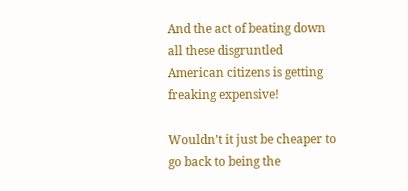And the act of beating down all these disgruntled American citizens is getting freaking expensive!

Wouldn’t it just be cheaper to go back to being the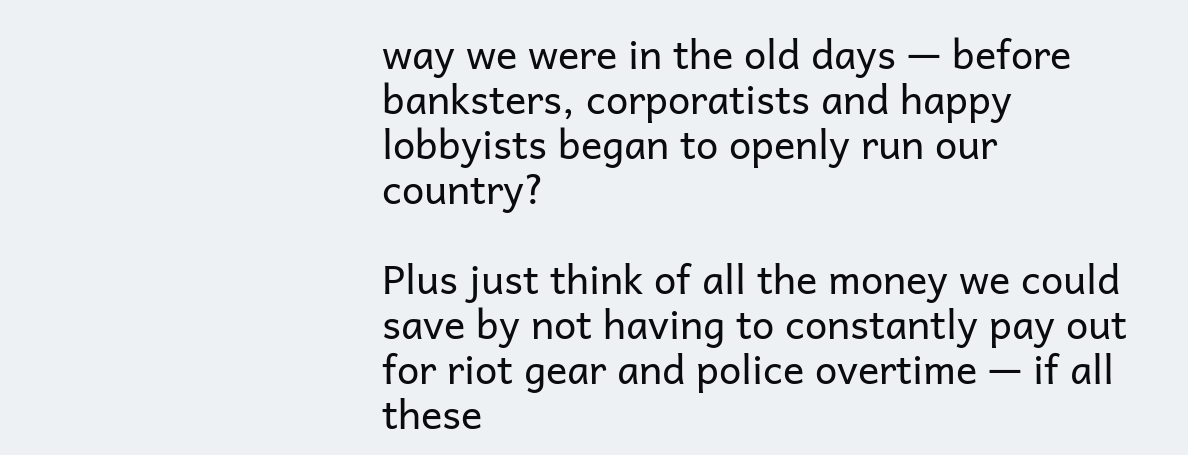way we were in the old days — before banksters, corporatists and happy lobbyists began to openly run our country?

Plus just think of all the money we could save by not having to constantly pay out for riot gear and police overtime — if all these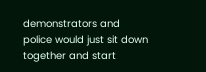demonstrators and police would just sit down together and start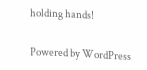holding hands!


Powered by WordPress